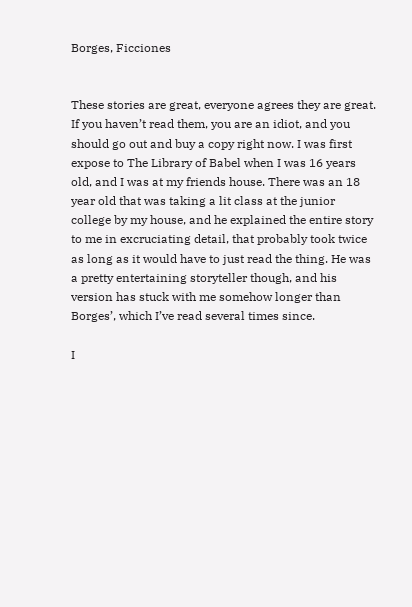Borges, Ficciones


These stories are great, everyone agrees they are great. If you haven’t read them, you are an idiot, and you should go out and buy a copy right now. I was first expose to The Library of Babel when I was 16 years old, and I was at my friends house. There was an 18 year old that was taking a lit class at the junior college by my house, and he explained the entire story to me in excruciating detail, that probably took twice as long as it would have to just read the thing. He was a pretty entertaining storyteller though, and his version has stuck with me somehow longer than Borges’, which I’ve read several times since.

I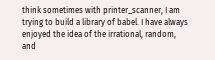think sometimes with printer_scanner, I am trying to build a library of babel. I have always enjoyed the idea of the irrational, random, and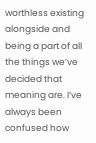worthless existing alongside and being a part of all the things we’ve decided that meaning are. I’ve always been confused how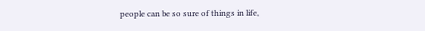people can be so sure of things in life,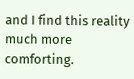and I find this reality much more comforting.